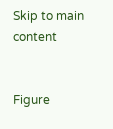Skip to main content


Figure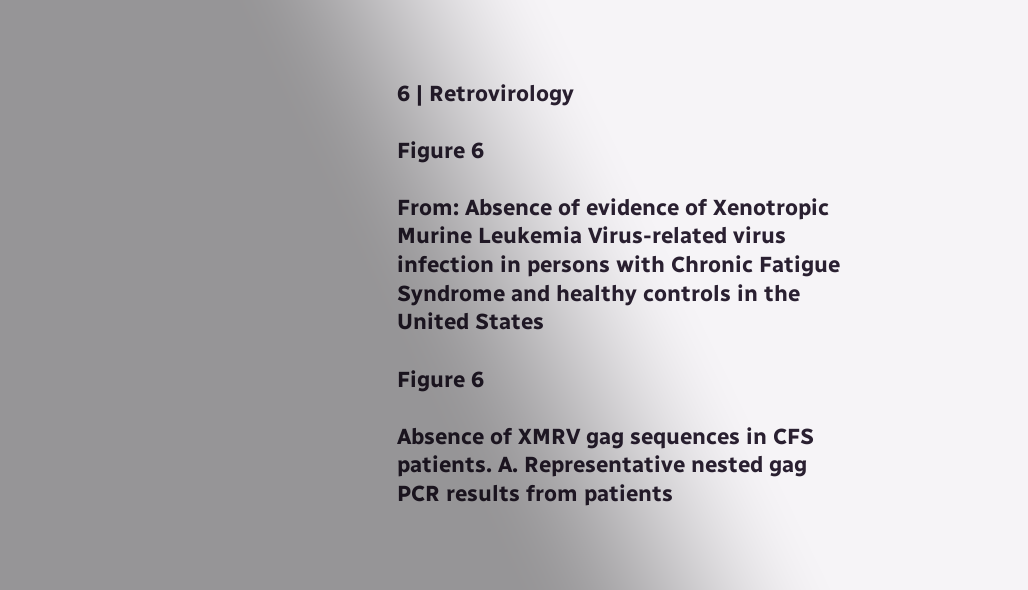6 | Retrovirology

Figure 6

From: Absence of evidence of Xenotropic Murine Leukemia Virus-related virus infection in persons with Chronic Fatigue Syndrome and healthy controls in the United States

Figure 6

Absence of XMRV gag sequences in CFS patients. A. Representative nested gag PCR results from patients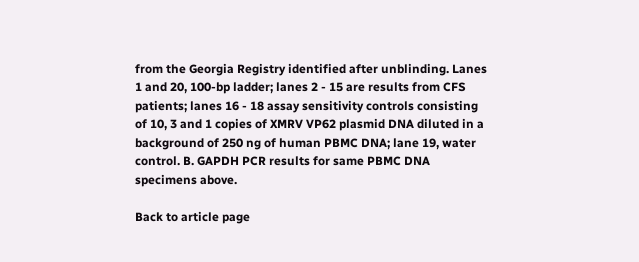from the Georgia Registry identified after unblinding. Lanes 1 and 20, 100-bp ladder; lanes 2 - 15 are results from CFS patients; lanes 16 - 18 assay sensitivity controls consisting of 10, 3 and 1 copies of XMRV VP62 plasmid DNA diluted in a background of 250 ng of human PBMC DNA; lane 19, water control. B. GAPDH PCR results for same PBMC DNA specimens above.

Back to article page